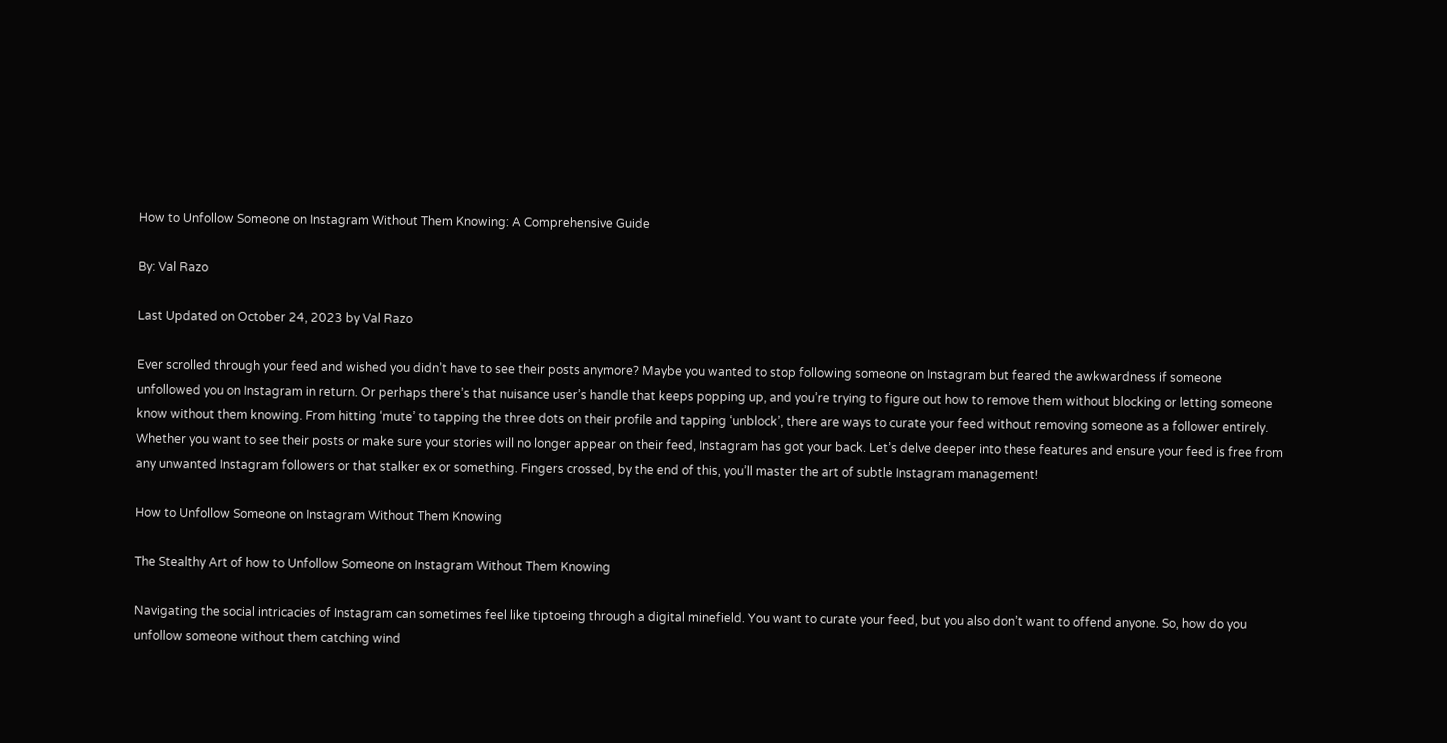How to Unfollow Someone on Instagram Without Them Knowing: A Comprehensive Guide

By: Val Razo

Last Updated on October 24, 2023 by Val Razo

Ever scrolled through your feed and wished you didn’t have to see their posts anymore? Maybe you wanted to stop following someone on Instagram but feared the awkwardness if someone unfollowed you on Instagram in return. Or perhaps there’s that nuisance user’s handle that keeps popping up, and you’re trying to figure out how to remove them without blocking or letting someone know without them knowing. From hitting ‘mute’ to tapping the three dots on their profile and tapping ‘unblock’, there are ways to curate your feed without removing someone as a follower entirely. Whether you want to see their posts or make sure your stories will no longer appear on their feed, Instagram has got your back. Let’s delve deeper into these features and ensure your feed is free from any unwanted Instagram followers or that stalker ex or something. Fingers crossed, by the end of this, you’ll master the art of subtle Instagram management!

How to Unfollow Someone on Instagram Without Them Knowing

The Stealthy Art of how to Unfollow Someone on Instagram Without Them Knowing

Navigating the social intricacies of Instagram can sometimes feel like tiptoeing through a digital minefield. You want to curate your feed, but you also don’t want to offend anyone. So, how do you unfollow someone without them catching wind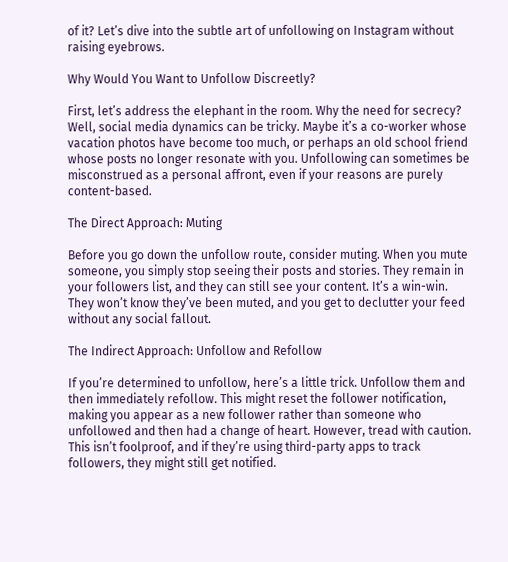of it? Let’s dive into the subtle art of unfollowing on Instagram without raising eyebrows.

Why Would You Want to Unfollow Discreetly?

First, let’s address the elephant in the room. Why the need for secrecy? Well, social media dynamics can be tricky. Maybe it’s a co-worker whose vacation photos have become too much, or perhaps an old school friend whose posts no longer resonate with you. Unfollowing can sometimes be misconstrued as a personal affront, even if your reasons are purely content-based.

The Direct Approach: Muting

Before you go down the unfollow route, consider muting. When you mute someone, you simply stop seeing their posts and stories. They remain in your followers list, and they can still see your content. It’s a win-win. They won’t know they’ve been muted, and you get to declutter your feed without any social fallout.

The Indirect Approach: Unfollow and Refollow

If you’re determined to unfollow, here’s a little trick. Unfollow them and then immediately refollow. This might reset the follower notification, making you appear as a new follower rather than someone who unfollowed and then had a change of heart. However, tread with caution. This isn’t foolproof, and if they’re using third-party apps to track followers, they might still get notified.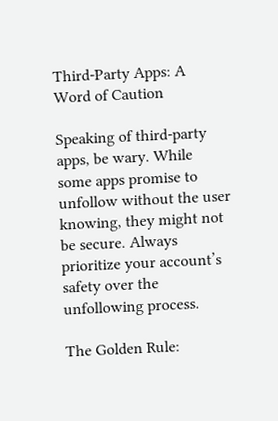Third-Party Apps: A Word of Caution

Speaking of third-party apps, be wary. While some apps promise to unfollow without the user knowing, they might not be secure. Always prioritize your account’s safety over the unfollowing process.

The Golden Rule: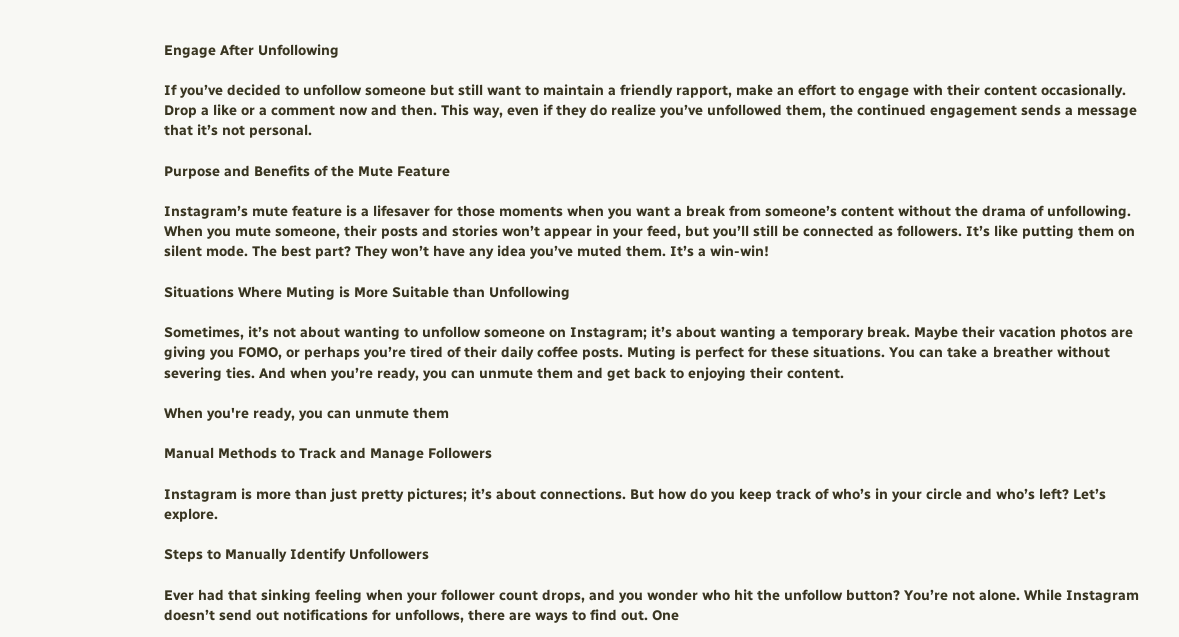Engage After Unfollowing

If you’ve decided to unfollow someone but still want to maintain a friendly rapport, make an effort to engage with their content occasionally. Drop a like or a comment now and then. This way, even if they do realize you’ve unfollowed them, the continued engagement sends a message that it’s not personal.

Purpose and Benefits of the Mute Feature

Instagram’s mute feature is a lifesaver for those moments when you want a break from someone’s content without the drama of unfollowing. When you mute someone, their posts and stories won’t appear in your feed, but you’ll still be connected as followers. It’s like putting them on silent mode. The best part? They won’t have any idea you’ve muted them. It’s a win-win!

Situations Where Muting is More Suitable than Unfollowing

Sometimes, it’s not about wanting to unfollow someone on Instagram; it’s about wanting a temporary break. Maybe their vacation photos are giving you FOMO, or perhaps you’re tired of their daily coffee posts. Muting is perfect for these situations. You can take a breather without severing ties. And when you’re ready, you can unmute them and get back to enjoying their content.

When you're ready, you can unmute them

Manual Methods to Track and Manage Followers

Instagram is more than just pretty pictures; it’s about connections. But how do you keep track of who’s in your circle and who’s left? Let’s explore.

Steps to Manually Identify Unfollowers

Ever had that sinking feeling when your follower count drops, and you wonder who hit the unfollow button? You’re not alone. While Instagram doesn’t send out notifications for unfollows, there are ways to find out. One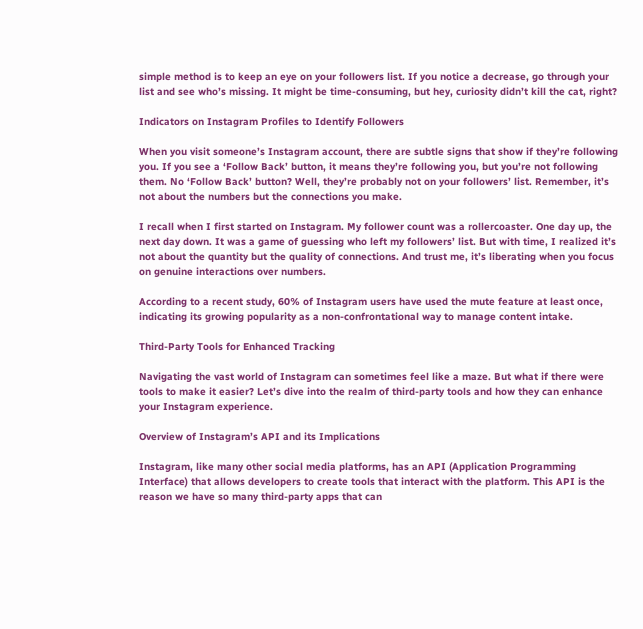simple method is to keep an eye on your followers list. If you notice a decrease, go through your list and see who’s missing. It might be time-consuming, but hey, curiosity didn’t kill the cat, right?

Indicators on Instagram Profiles to Identify Followers

When you visit someone’s Instagram account, there are subtle signs that show if they’re following you. If you see a ‘Follow Back’ button, it means they’re following you, but you’re not following them. No ‘Follow Back’ button? Well, they’re probably not on your followers’ list. Remember, it’s not about the numbers but the connections you make.

I recall when I first started on Instagram. My follower count was a rollercoaster. One day up, the next day down. It was a game of guessing who left my followers’ list. But with time, I realized it’s not about the quantity but the quality of connections. And trust me, it’s liberating when you focus on genuine interactions over numbers.

According to a recent study, 60% of Instagram users have used the mute feature at least once, indicating its growing popularity as a non-confrontational way to manage content intake.

Third-Party Tools for Enhanced Tracking

Navigating the vast world of Instagram can sometimes feel like a maze. But what if there were tools to make it easier? Let’s dive into the realm of third-party tools and how they can enhance your Instagram experience.

Overview of Instagram’s API and its Implications

Instagram, like many other social media platforms, has an API (Application Programming Interface) that allows developers to create tools that interact with the platform. This API is the reason we have so many third-party apps that can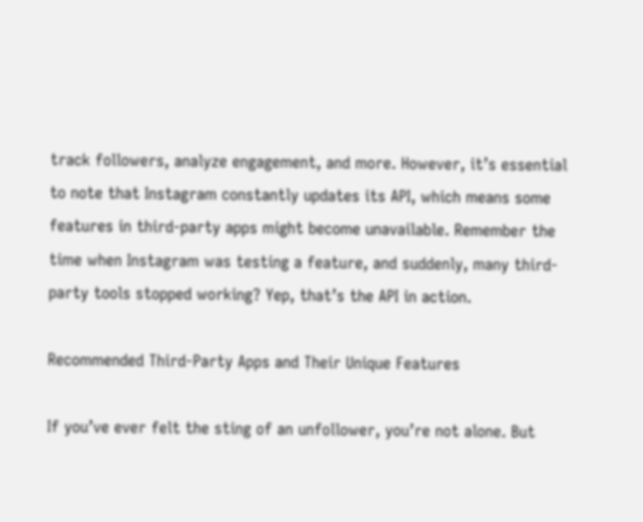track followers, analyze engagement, and more. However, it’s essential to note that Instagram constantly updates its API, which means some features in third-party apps might become unavailable. Remember the time when Instagram was testing a feature, and suddenly, many third-party tools stopped working? Yep, that’s the API in action.

Recommended Third-Party Apps and Their Unique Features

If you’ve ever felt the sting of an unfollower, you’re not alone. But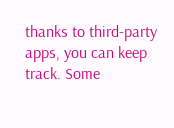thanks to third-party apps, you can keep track. Some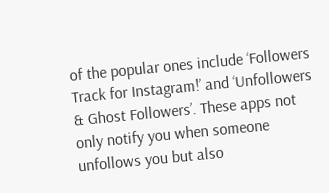of the popular ones include ‘Followers Track for Instagram!’ and ‘Unfollowers & Ghost Followers’. These apps not only notify you when someone unfollows you but also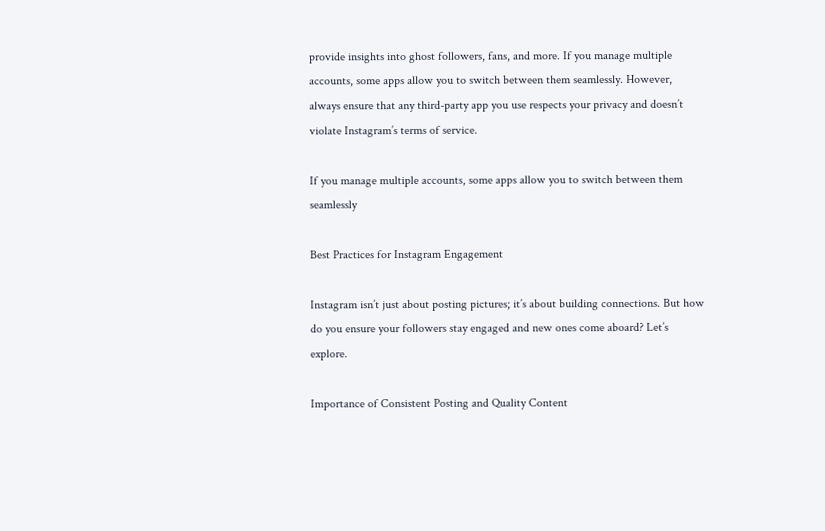provide insights into ghost followers, fans, and more. If you manage multiple accounts, some apps allow you to switch between them seamlessly. However, always ensure that any third-party app you use respects your privacy and doesn’t violate Instagram’s terms of service.

If you manage multiple accounts, some apps allow you to switch between them seamlessly

Best Practices for Instagram Engagement

Instagram isn’t just about posting pictures; it’s about building connections. But how do you ensure your followers stay engaged and new ones come aboard? Let’s explore.

Importance of Consistent Posting and Quality Content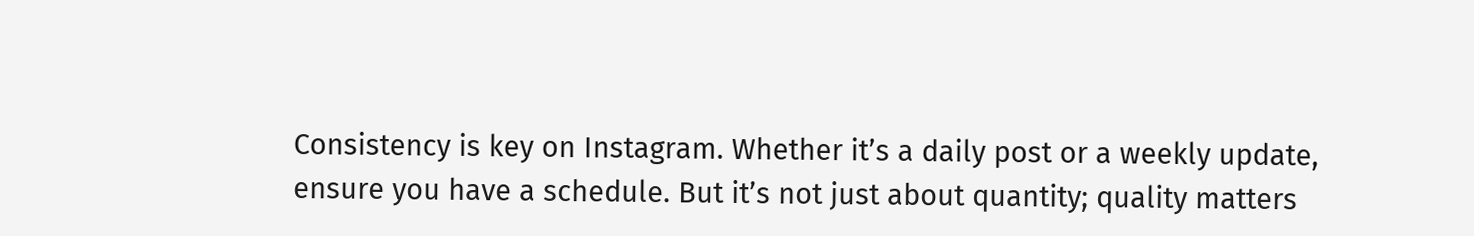Consistency is key on Instagram. Whether it’s a daily post or a weekly update, ensure you have a schedule. But it’s not just about quantity; quality matters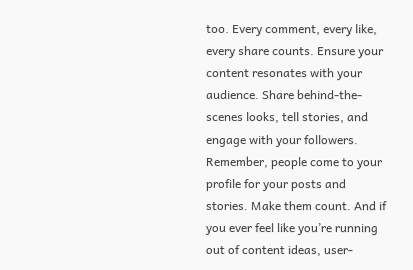too. Every comment, every like, every share counts. Ensure your content resonates with your audience. Share behind-the-scenes looks, tell stories, and engage with your followers. Remember, people come to your profile for your posts and stories. Make them count. And if you ever feel like you’re running out of content ideas, user-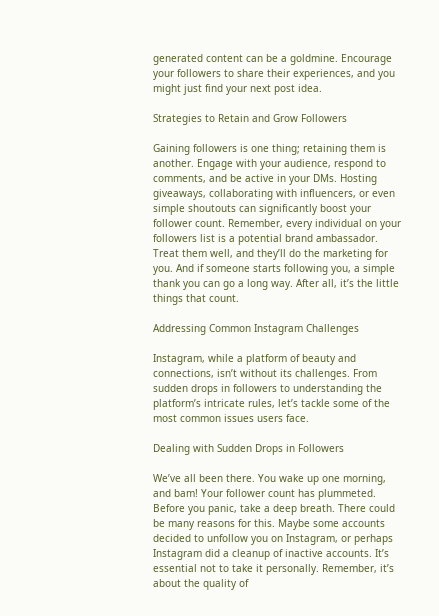generated content can be a goldmine. Encourage your followers to share their experiences, and you might just find your next post idea.

Strategies to Retain and Grow Followers

Gaining followers is one thing; retaining them is another. Engage with your audience, respond to comments, and be active in your DMs. Hosting giveaways, collaborating with influencers, or even simple shoutouts can significantly boost your follower count. Remember, every individual on your followers list is a potential brand ambassador. Treat them well, and they’ll do the marketing for you. And if someone starts following you, a simple thank you can go a long way. After all, it’s the little things that count.

Addressing Common Instagram Challenges

Instagram, while a platform of beauty and connections, isn’t without its challenges. From sudden drops in followers to understanding the platform’s intricate rules, let’s tackle some of the most common issues users face.

Dealing with Sudden Drops in Followers

We’ve all been there. You wake up one morning, and bam! Your follower count has plummeted. Before you panic, take a deep breath. There could be many reasons for this. Maybe some accounts decided to unfollow you on Instagram, or perhaps Instagram did a cleanup of inactive accounts. It’s essential not to take it personally. Remember, it’s about the quality of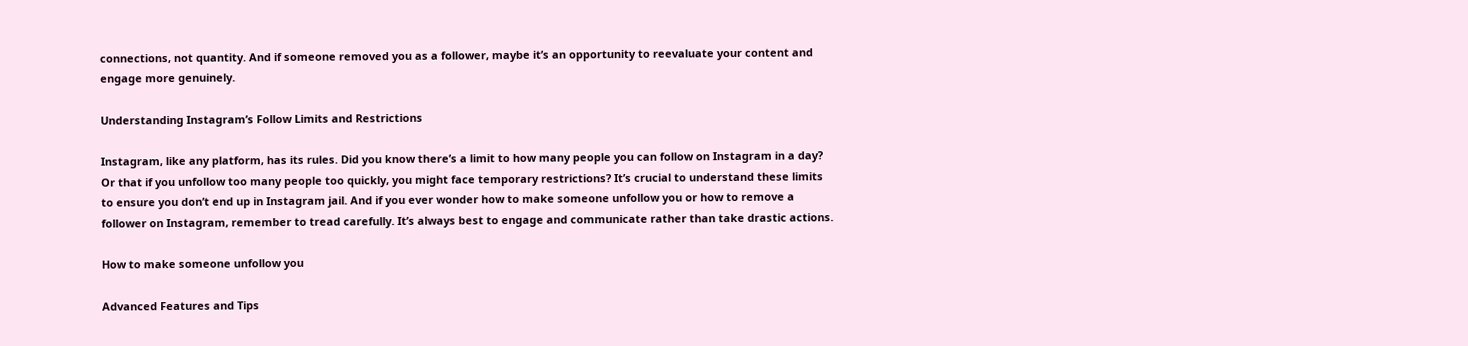connections, not quantity. And if someone removed you as a follower, maybe it’s an opportunity to reevaluate your content and engage more genuinely.

Understanding Instagram’s Follow Limits and Restrictions

Instagram, like any platform, has its rules. Did you know there’s a limit to how many people you can follow on Instagram in a day? Or that if you unfollow too many people too quickly, you might face temporary restrictions? It’s crucial to understand these limits to ensure you don’t end up in Instagram jail. And if you ever wonder how to make someone unfollow you or how to remove a follower on Instagram, remember to tread carefully. It’s always best to engage and communicate rather than take drastic actions.

How to make someone unfollow you

Advanced Features and Tips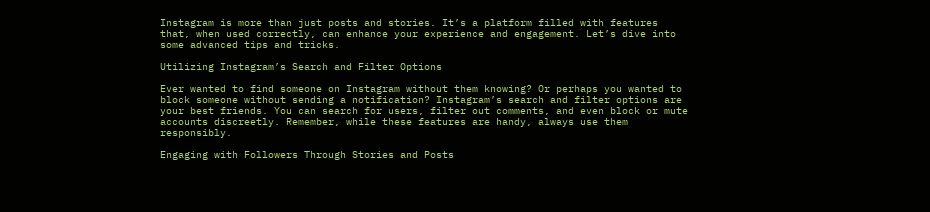Instagram is more than just posts and stories. It’s a platform filled with features that, when used correctly, can enhance your experience and engagement. Let’s dive into some advanced tips and tricks.

Utilizing Instagram’s Search and Filter Options

Ever wanted to find someone on Instagram without them knowing? Or perhaps you wanted to block someone without sending a notification? Instagram’s search and filter options are your best friends. You can search for users, filter out comments, and even block or mute accounts discreetly. Remember, while these features are handy, always use them responsibly.

Engaging with Followers Through Stories and Posts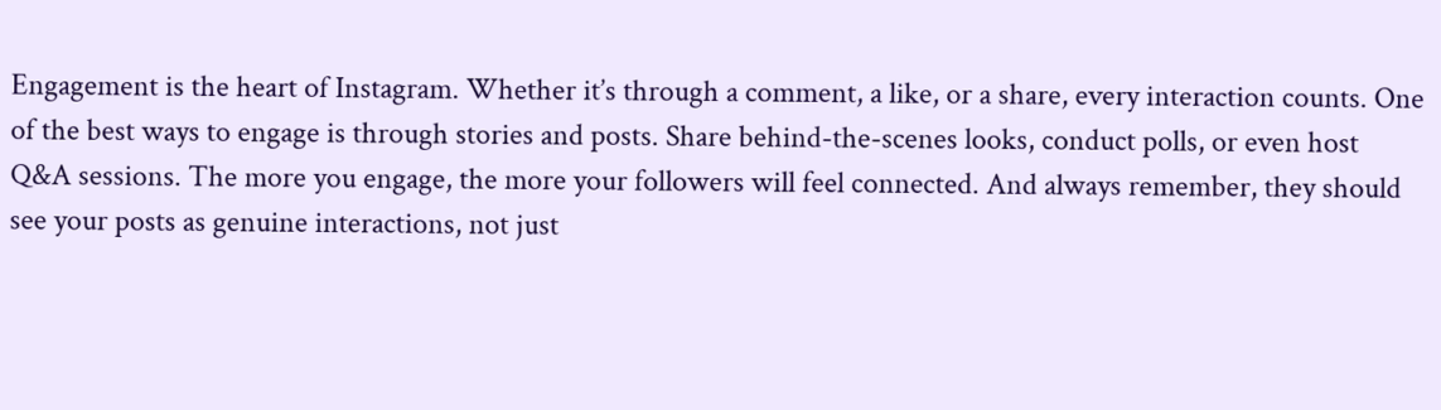Engagement is the heart of Instagram. Whether it’s through a comment, a like, or a share, every interaction counts. One of the best ways to engage is through stories and posts. Share behind-the-scenes looks, conduct polls, or even host Q&A sessions. The more you engage, the more your followers will feel connected. And always remember, they should see your posts as genuine interactions, not just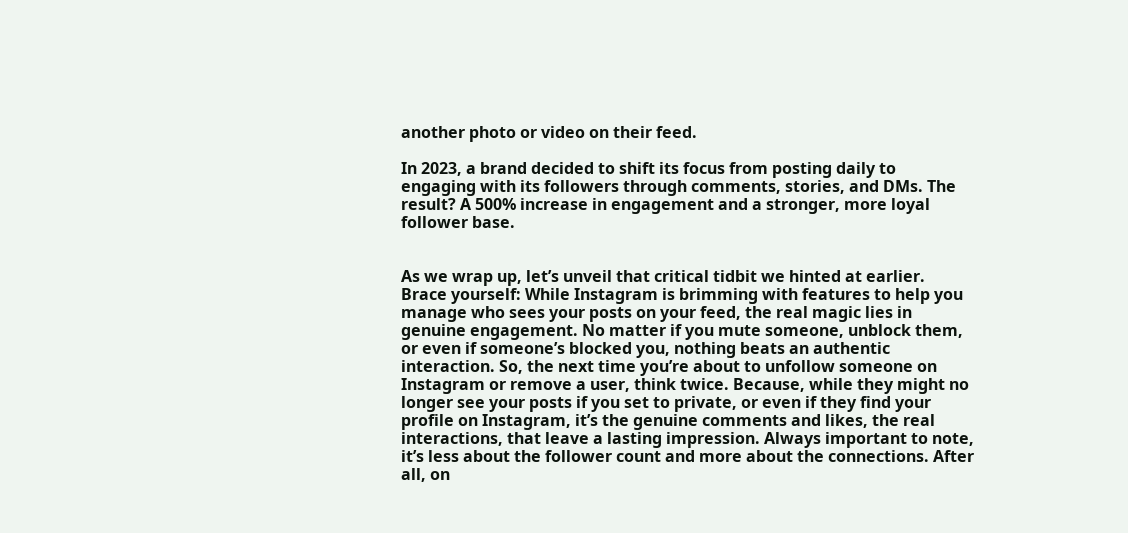another photo or video on their feed.

In 2023, a brand decided to shift its focus from posting daily to engaging with its followers through comments, stories, and DMs. The result? A 500% increase in engagement and a stronger, more loyal follower base.


As we wrap up, let’s unveil that critical tidbit we hinted at earlier. Brace yourself: While Instagram is brimming with features to help you manage who sees your posts on your feed, the real magic lies in genuine engagement. No matter if you mute someone, unblock them, or even if someone’s blocked you, nothing beats an authentic interaction. So, the next time you’re about to unfollow someone on Instagram or remove a user, think twice. Because, while they might no longer see your posts if you set to private, or even if they find your profile on Instagram, it’s the genuine comments and likes, the real interactions, that leave a lasting impression. Always important to note, it’s less about the follower count and more about the connections. After all, on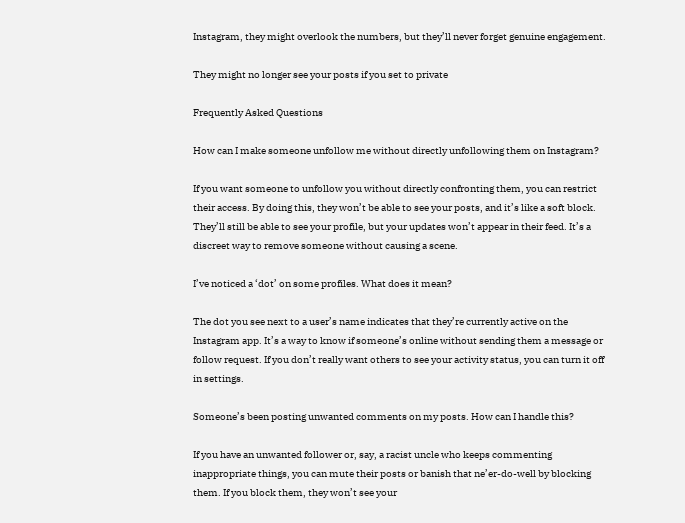Instagram, they might overlook the numbers, but they’ll never forget genuine engagement.

They might no longer see your posts if you set to private

Frequently Asked Questions

How can I make someone unfollow me without directly unfollowing them on Instagram?

If you want someone to unfollow you without directly confronting them, you can restrict their access. By doing this, they won’t be able to see your posts, and it’s like a soft block. They’ll still be able to see your profile, but your updates won’t appear in their feed. It’s a discreet way to remove someone without causing a scene.

I’ve noticed a ‘dot’ on some profiles. What does it mean?

The dot you see next to a user’s name indicates that they’re currently active on the Instagram app. It’s a way to know if someone’s online without sending them a message or follow request. If you don’t really want others to see your activity status, you can turn it off in settings.

Someone’s been posting unwanted comments on my posts. How can I handle this?

If you have an unwanted follower or, say, a racist uncle who keeps commenting inappropriate things, you can mute their posts or banish that ne’er-do-well by blocking them. If you block them, they won’t see your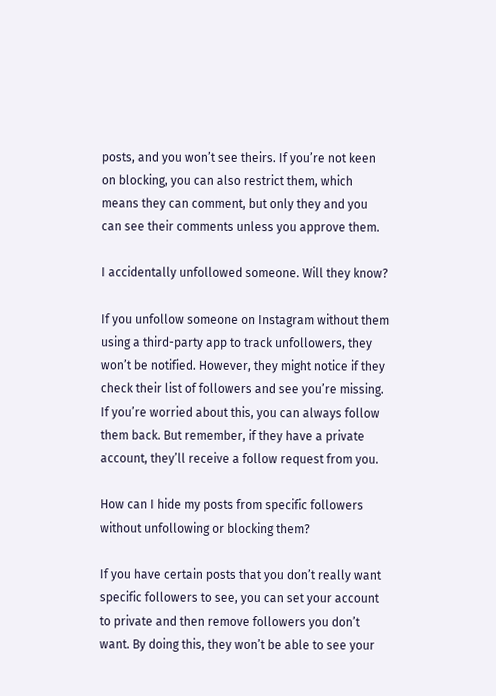posts, and you won’t see theirs. If you’re not keen on blocking, you can also restrict them, which means they can comment, but only they and you can see their comments unless you approve them.

I accidentally unfollowed someone. Will they know?

If you unfollow someone on Instagram without them using a third-party app to track unfollowers, they won’t be notified. However, they might notice if they check their list of followers and see you’re missing. If you’re worried about this, you can always follow them back. But remember, if they have a private account, they’ll receive a follow request from you.

How can I hide my posts from specific followers without unfollowing or blocking them?

If you have certain posts that you don’t really want specific followers to see, you can set your account to private and then remove followers you don’t want. By doing this, they won’t be able to see your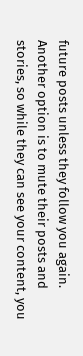future posts unless they follow you again. Another option is to mute their posts and stories, so while they can see your content, you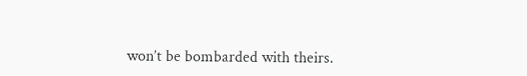won’t be bombarded with theirs.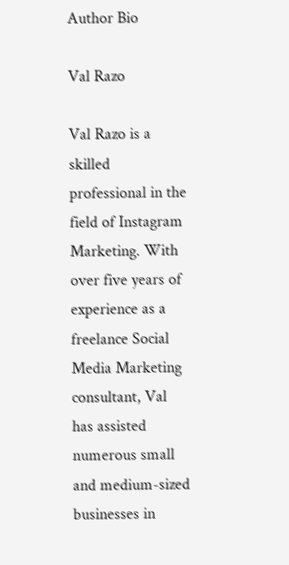Author Bio

Val Razo

Val Razo is a skilled professional in the field of Instagram Marketing. With over five years of experience as a freelance Social Media Marketing consultant, Val has assisted numerous small and medium-sized businesses in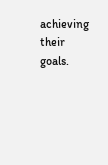achieving their goals.